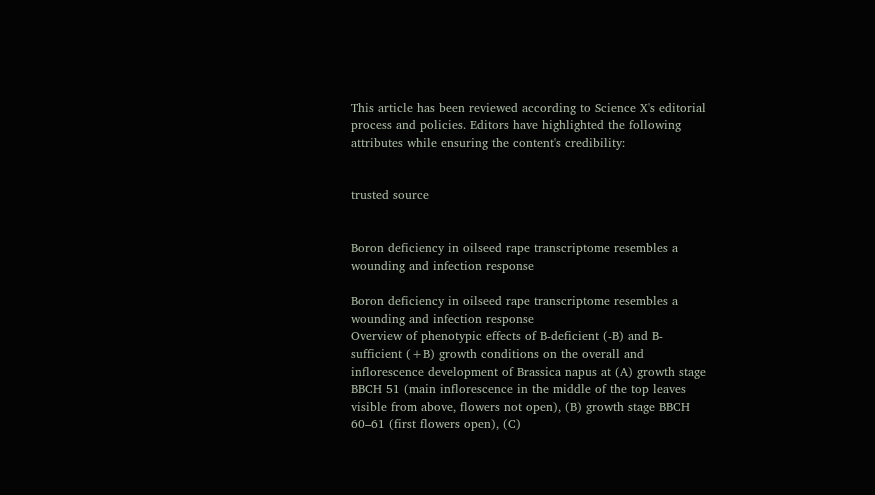This article has been reviewed according to Science X's editorial process and policies. Editors have highlighted the following attributes while ensuring the content's credibility:


trusted source


Boron deficiency in oilseed rape transcriptome resembles a wounding and infection response

Boron deficiency in oilseed rape transcriptome resembles a wounding and infection response
Overview of phenotypic effects of B-deficient (-B) and B-sufficient (+B) growth conditions on the overall and inflorescence development of Brassica napus at (A) growth stage BBCH 51 (main inflorescence in the middle of the top leaves visible from above, flowers not open), (B) growth stage BBCH 60–61 (first flowers open), (C)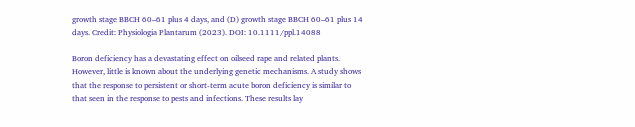growth stage BBCH 60–61 plus 4 days, and (D) growth stage BBCH 60–61 plus 14 days. Credit: Physiologia Plantarum (2023). DOI: 10.1111/ppl.14088

Boron deficiency has a devastating effect on oilseed rape and related plants. However, little is known about the underlying genetic mechanisms. A study shows that the response to persistent or short-term acute boron deficiency is similar to that seen in the response to pests and infections. These results lay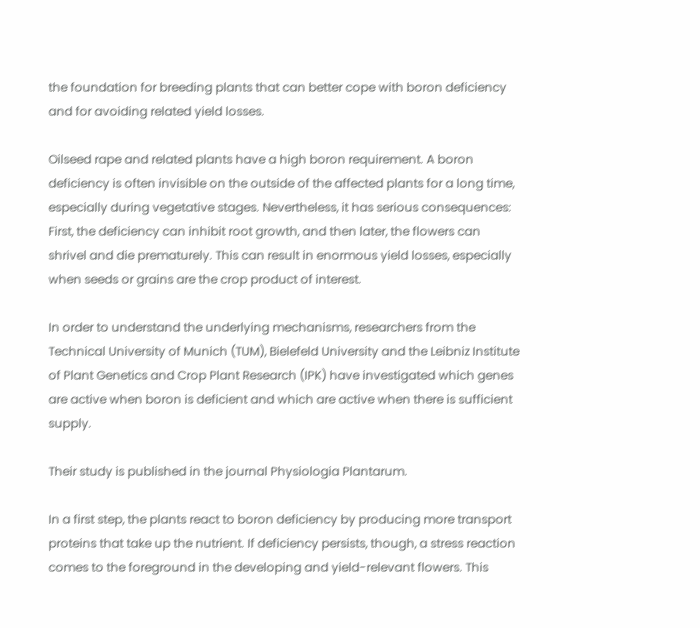the foundation for breeding plants that can better cope with boron deficiency and for avoiding related yield losses.

Oilseed rape and related plants have a high boron requirement. A boron deficiency is often invisible on the outside of the affected plants for a long time, especially during vegetative stages. Nevertheless, it has serious consequences: First, the deficiency can inhibit root growth, and then later, the flowers can shrivel and die prematurely. This can result in enormous yield losses, especially when seeds or grains are the crop product of interest.

In order to understand the underlying mechanisms, researchers from the Technical University of Munich (TUM), Bielefeld University and the Leibniz Institute of Plant Genetics and Crop Plant Research (IPK) have investigated which genes are active when boron is deficient and which are active when there is sufficient supply.

Their study is published in the journal Physiologia Plantarum.

In a first step, the plants react to boron deficiency by producing more transport proteins that take up the nutrient. If deficiency persists, though, a stress reaction comes to the foreground in the developing and yield-relevant flowers. This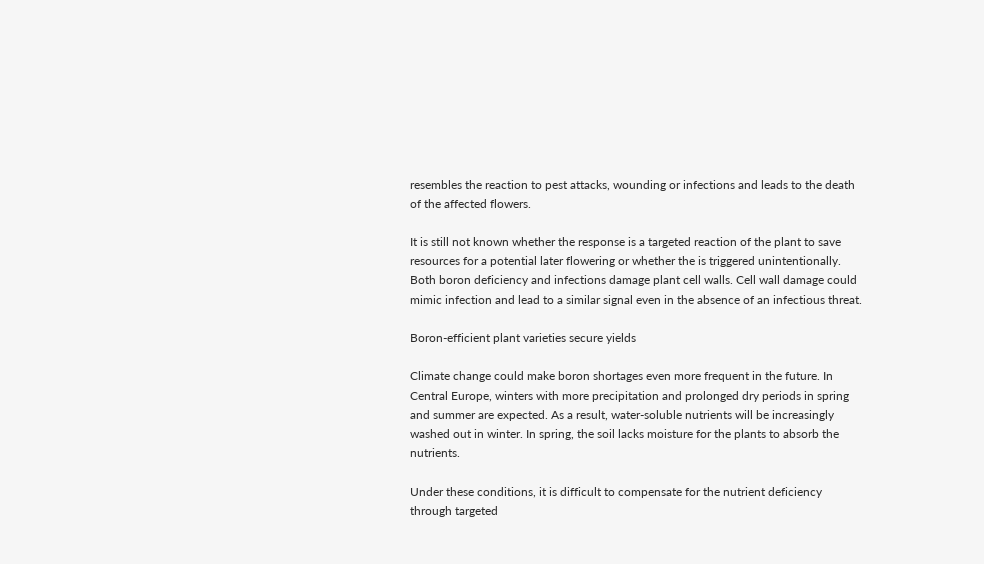resembles the reaction to pest attacks, wounding or infections and leads to the death of the affected flowers.

It is still not known whether the response is a targeted reaction of the plant to save resources for a potential later flowering or whether the is triggered unintentionally. Both boron deficiency and infections damage plant cell walls. Cell wall damage could mimic infection and lead to a similar signal even in the absence of an infectious threat.

Boron-efficient plant varieties secure yields

Climate change could make boron shortages even more frequent in the future. In Central Europe, winters with more precipitation and prolonged dry periods in spring and summer are expected. As a result, water-soluble nutrients will be increasingly washed out in winter. In spring, the soil lacks moisture for the plants to absorb the nutrients.

Under these conditions, it is difficult to compensate for the nutrient deficiency through targeted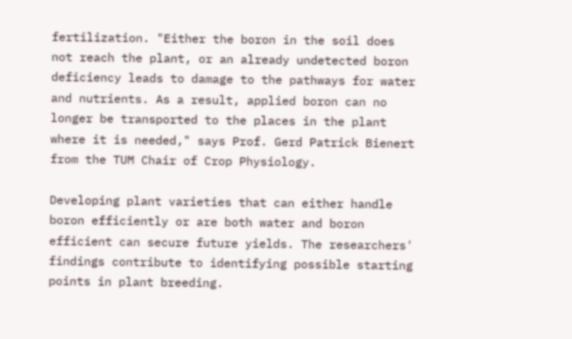fertilization. "Either the boron in the soil does not reach the plant, or an already undetected boron deficiency leads to damage to the pathways for water and nutrients. As a result, applied boron can no longer be transported to the places in the plant where it is needed," says Prof. Gerd Patrick Bienert from the TUM Chair of Crop Physiology.

Developing plant varieties that can either handle boron efficiently or are both water and boron efficient can secure future yields. The researchers' findings contribute to identifying possible starting points in plant breeding.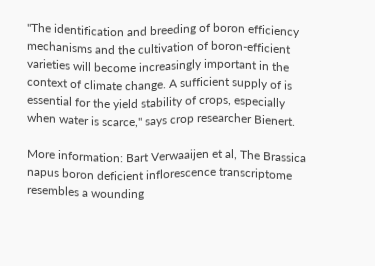"The identification and breeding of boron efficiency mechanisms and the cultivation of boron-efficient varieties will become increasingly important in the context of climate change. A sufficient supply of is essential for the yield stability of crops, especially when water is scarce," says crop researcher Bienert.

More information: Bart Verwaaijen et al, The Brassica napus boron deficient inflorescence transcriptome resembles a wounding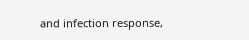and infection response,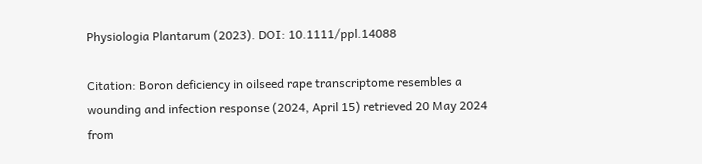Physiologia Plantarum (2023). DOI: 10.1111/ppl.14088

Citation: Boron deficiency in oilseed rape transcriptome resembles a wounding and infection response (2024, April 15) retrieved 20 May 2024 from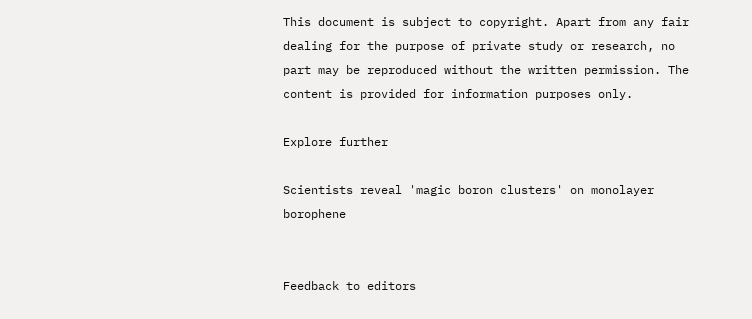This document is subject to copyright. Apart from any fair dealing for the purpose of private study or research, no part may be reproduced without the written permission. The content is provided for information purposes only.

Explore further

Scientists reveal 'magic boron clusters' on monolayer borophene


Feedback to editors